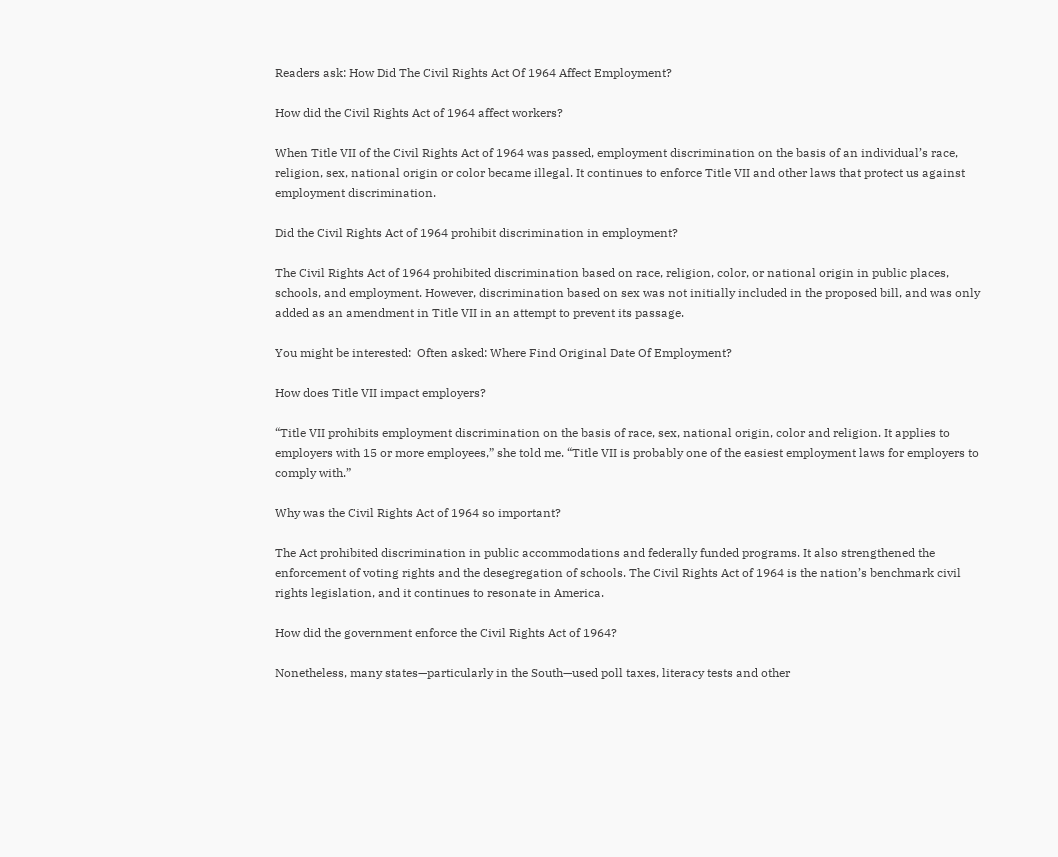Readers ask: How Did The Civil Rights Act Of 1964 Affect Employment?

How did the Civil Rights Act of 1964 affect workers?

When Title VII of the Civil Rights Act of 1964 was passed, employment discrimination on the basis of an individual’s race, religion, sex, national origin or color became illegal. It continues to enforce Title VII and other laws that protect us against employment discrimination.

Did the Civil Rights Act of 1964 prohibit discrimination in employment?

The Civil Rights Act of 1964 prohibited discrimination based on race, religion, color, or national origin in public places, schools, and employment. However, discrimination based on sex was not initially included in the proposed bill, and was only added as an amendment in Title VII in an attempt to prevent its passage.

You might be interested:  Often asked: Where Find Original Date Of Employment?

How does Title VII impact employers?

“Title VII prohibits employment discrimination on the basis of race, sex, national origin, color and religion. It applies to employers with 15 or more employees,” she told me. “Title VII is probably one of the easiest employment laws for employers to comply with.”

Why was the Civil Rights Act of 1964 so important?

The Act prohibited discrimination in public accommodations and federally funded programs. It also strengthened the enforcement of voting rights and the desegregation of schools. The Civil Rights Act of 1964 is the nation’s benchmark civil rights legislation, and it continues to resonate in America.

How did the government enforce the Civil Rights Act of 1964?

Nonetheless, many states—particularly in the South—used poll taxes, literacy tests and other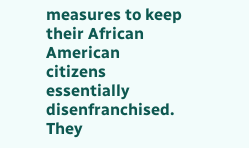measures to keep their African American citizens essentially disenfranchised. They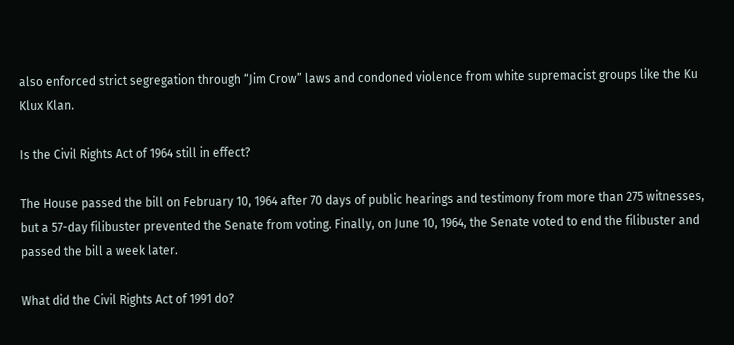also enforced strict segregation through “Jim Crow” laws and condoned violence from white supremacist groups like the Ku Klux Klan.

Is the Civil Rights Act of 1964 still in effect?

The House passed the bill on February 10, 1964 after 70 days of public hearings and testimony from more than 275 witnesses, but a 57-day filibuster prevented the Senate from voting. Finally, on June 10, 1964, the Senate voted to end the filibuster and passed the bill a week later.

What did the Civil Rights Act of 1991 do?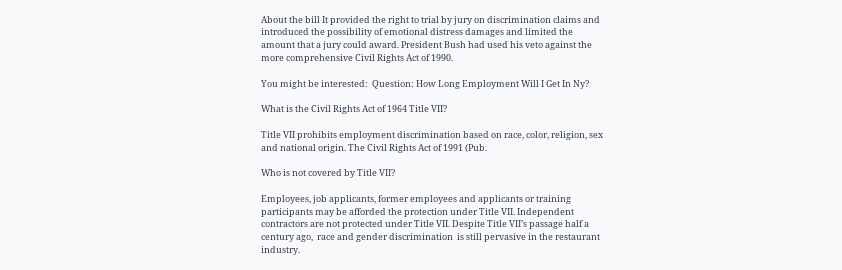About the bill It provided the right to trial by jury on discrimination claims and introduced the possibility of emotional distress damages and limited the amount that a jury could award. President Bush had used his veto against the more comprehensive Civil Rights Act of 1990.

You might be interested:  Question: How Long Employment Will I Get In Ny?

What is the Civil Rights Act of 1964 Title VII?

Title VII prohibits employment discrimination based on race, color, religion, sex and national origin. The Civil Rights Act of 1991 (Pub.

Who is not covered by Title VII?

Employees, job applicants, former employees and applicants or training participants may be afforded the protection under Title VII. Independent contractors are not protected under Title VII. Despite Title VII’s passage half a century ago,  race and gender discrimination  is still pervasive in the restaurant industry.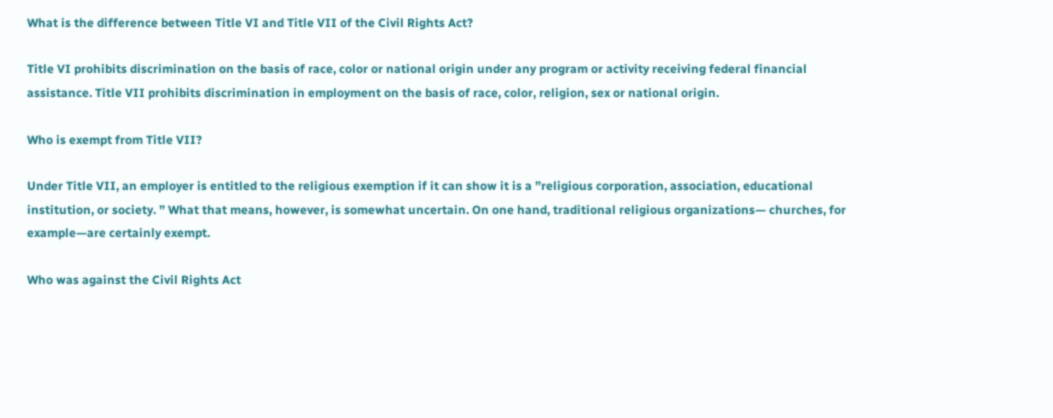What is the difference between Title VI and Title VII of the Civil Rights Act?

Title VI prohibits discrimination on the basis of race, color or national origin under any program or activity receiving federal financial assistance. Title VII prohibits discrimination in employment on the basis of race, color, religion, sex or national origin.

Who is exempt from Title VII?

Under Title VII, an employer is entitled to the religious exemption if it can show it is a ”religious corporation, association, educational institution, or society. ” What that means, however, is somewhat uncertain. On one hand, traditional religious organizations— churches, for example—are certainly exempt.

Who was against the Civil Rights Act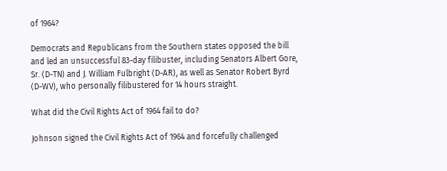of 1964?

Democrats and Republicans from the Southern states opposed the bill and led an unsuccessful 83-day filibuster, including Senators Albert Gore, Sr. (D-TN) and J. William Fulbright (D-AR), as well as Senator Robert Byrd (D-WV), who personally filibustered for 14 hours straight.

What did the Civil Rights Act of 1964 fail to do?

Johnson signed the Civil Rights Act of 1964 and forcefully challenged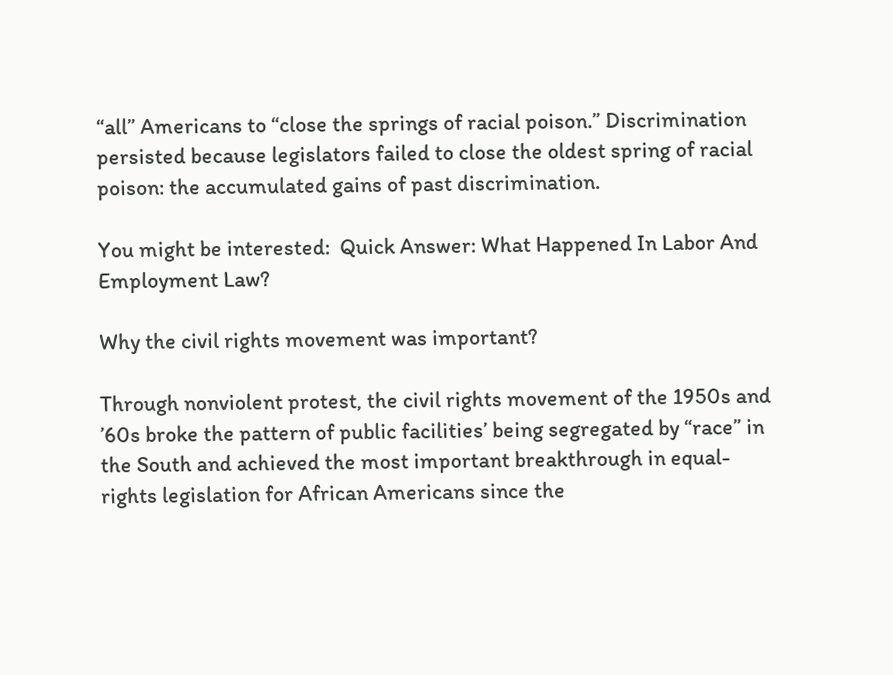“all” Americans to “close the springs of racial poison.” Discrimination persisted because legislators failed to close the oldest spring of racial poison: the accumulated gains of past discrimination.

You might be interested:  Quick Answer: What Happened In Labor And Employment Law?

Why the civil rights movement was important?

Through nonviolent protest, the civil rights movement of the 1950s and ’60s broke the pattern of public facilities’ being segregated by “race” in the South and achieved the most important breakthrough in equal-rights legislation for African Americans since the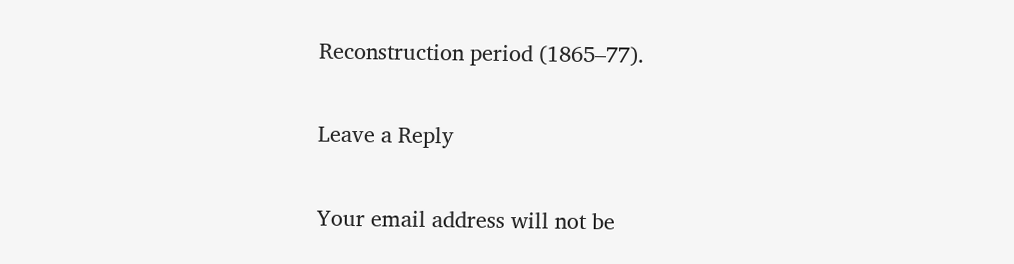Reconstruction period (1865–77).

Leave a Reply

Your email address will not be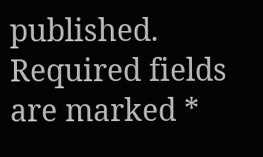published. Required fields are marked *